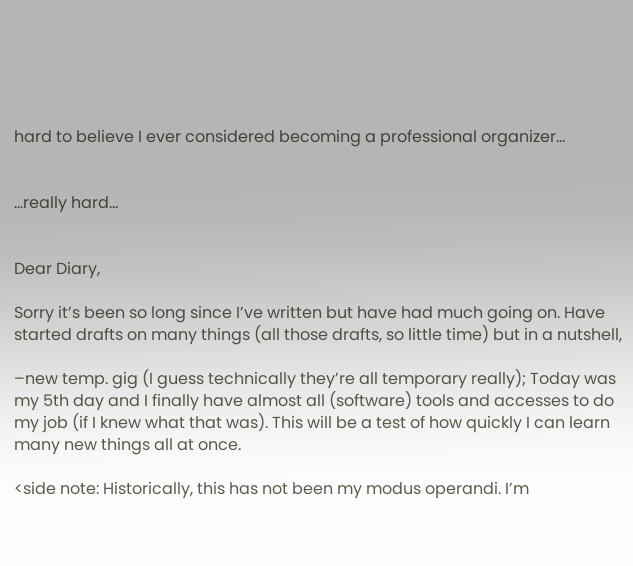hard to believe I ever considered becoming a professional organizer…


…really hard…


Dear Diary,

Sorry it’s been so long since I’ve written but have had much going on. Have started drafts on many things (all those drafts, so little time) but in a nutshell,

–new temp. gig (I guess technically they’re all temporary really); Today was my 5th day and I finally have almost all (software) tools and accesses to do my job (if I knew what that was). This will be a test of how quickly I can learn many new things all at once.

<side note: Historically, this has not been my modus operandi. I’m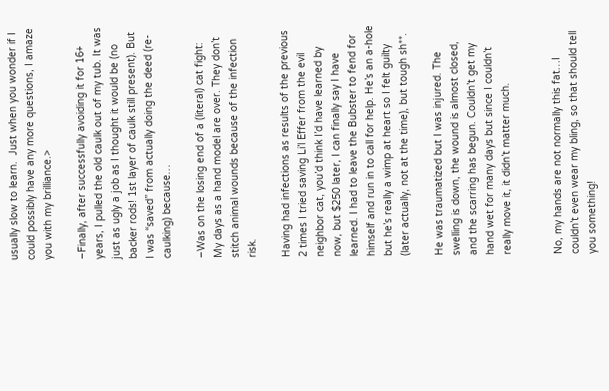usually slow to learn.  Just when you wonder if I could possibly have any more questions, I amaze you with my brilliance.>

–Finally, after successfully avoiding it for 16+ years, I pulled the old caulk out of my tub. It was just as ugly a job as I thought it would be (no backer rods! 1st layer of caulk still present). But I was “saved” from actually doing the deed (re-caulking) because…

–Was on the losing end of a (literal) cat fight:  My days as a hand model are over. They don’t stitch animal wounds because of the infection risk.

Having had infections as results of the previous 2 times I tried saving Li’l Effer from the evil neighbor cat, you’d think I’d have learned by now, but $250 later, I can finally say I have learned. I had to leave the Bubster to fend for himself and run in to call for help. He’s an a-hole but he’s really a wimp at heart so I felt guilty (later actually, not at the time), but tough sh**.

He was traumatized but I was injured. The swelling is down, the wound is almost closed, and the scarring has begun. Couldn’t get my hand wet for many days but since I couldn’t really move it, it didn’t matter much.


No, my hands are not normally this fat…I couldn’t even wear my bling, so that should tell you something!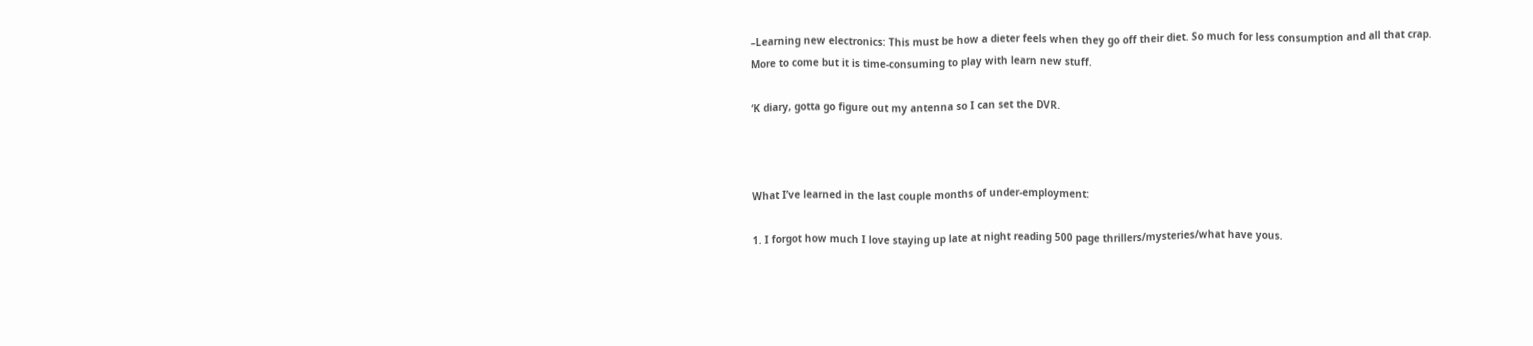–Learning new electronics: This must be how a dieter feels when they go off their diet. So much for less consumption and all that crap. More to come but it is time-consuming to play with learn new stuff.

‘K diary, gotta go figure out my antenna so I can set the DVR.



What I’ve learned in the last couple months of under-employment:

1. I forgot how much I love staying up late at night reading 500 page thrillers/mysteries/what have yous.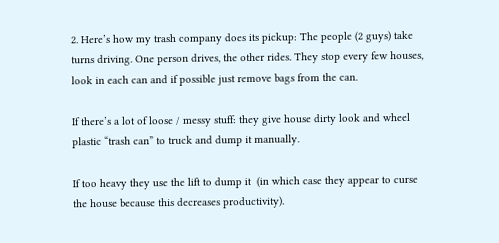2. Here’s how my trash company does its pickup: The people (2 guys) take turns driving. One person drives, the other rides. They stop every few houses, look in each can and if possible just remove bags from the can.

If there’s a lot of loose / messy stuff: they give house dirty look and wheel plastic “trash can” to truck and dump it manually.

If too heavy they use the lift to dump it  (in which case they appear to curse the house because this decreases productivity).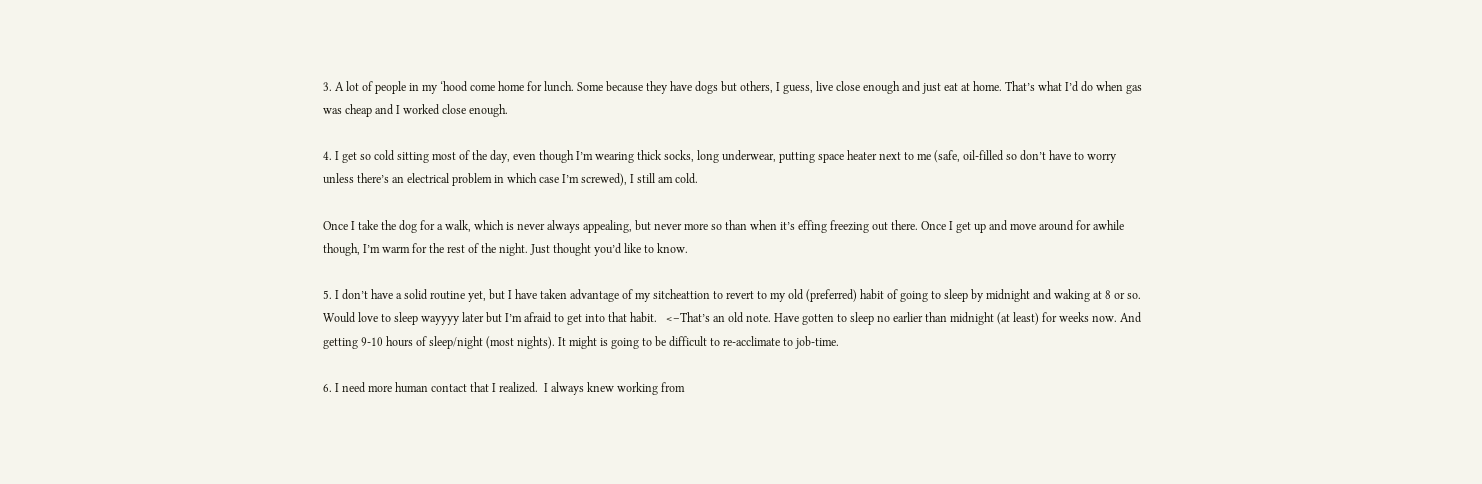3. A lot of people in my ‘hood come home for lunch. Some because they have dogs but others, I guess, live close enough and just eat at home. That’s what I’d do when gas was cheap and I worked close enough.

4. I get so cold sitting most of the day, even though I’m wearing thick socks, long underwear, putting space heater next to me (safe, oil-filled so don’t have to worry unless there’s an electrical problem in which case I’m screwed), I still am cold.

Once I take the dog for a walk, which is never always appealing, but never more so than when it’s effing freezing out there. Once I get up and move around for awhile though, I’m warm for the rest of the night. Just thought you’d like to know.

5. I don’t have a solid routine yet, but I have taken advantage of my sitcheattion to revert to my old (preferred) habit of going to sleep by midnight and waking at 8 or so. Would love to sleep wayyyy later but I’m afraid to get into that habit.   <–That’s an old note. Have gotten to sleep no earlier than midnight (at least) for weeks now. And getting 9-10 hours of sleep/night (most nights). It might is going to be difficult to re-acclimate to job-time.

6. I need more human contact that I realized.  I always knew working from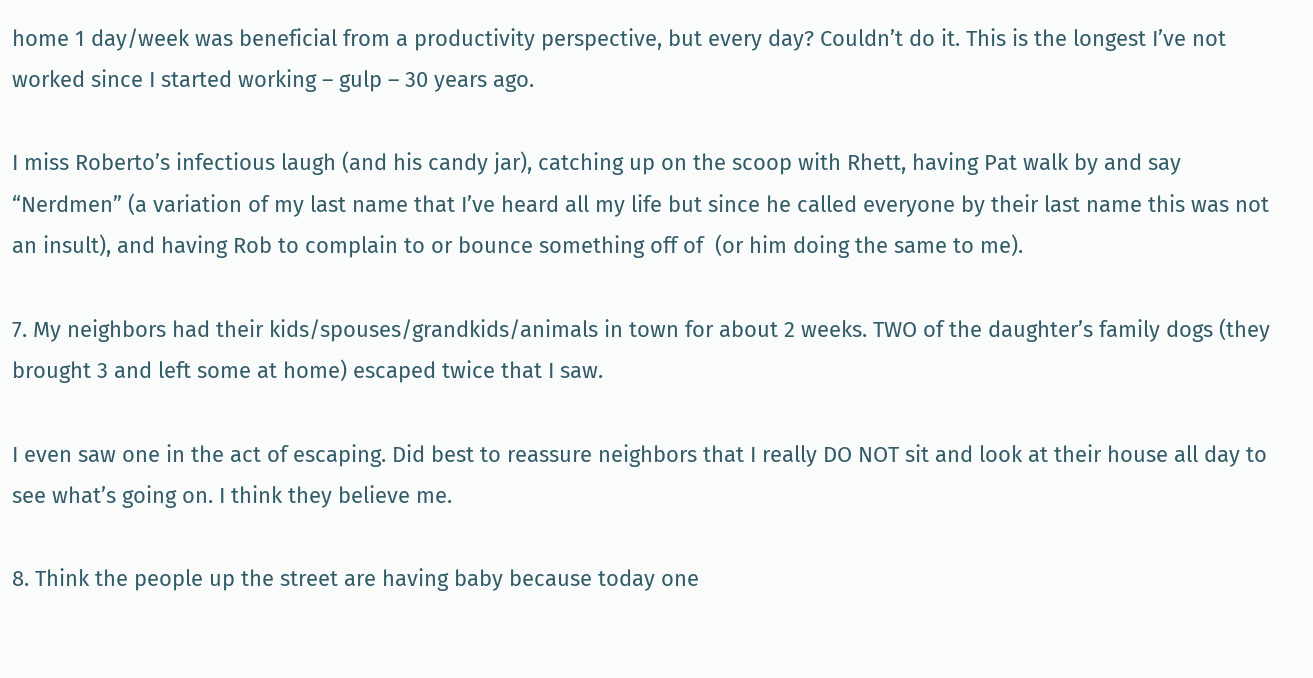home 1 day/week was beneficial from a productivity perspective, but every day? Couldn’t do it. This is the longest I’ve not worked since I started working – gulp – 30 years ago.

I miss Roberto’s infectious laugh (and his candy jar), catching up on the scoop with Rhett, having Pat walk by and say “Nerdmen” (a variation of my last name that I’ve heard all my life but since he called everyone by their last name this was not an insult), and having Rob to complain to or bounce something off of  (or him doing the same to me).

7. My neighbors had their kids/spouses/grandkids/animals in town for about 2 weeks. TWO of the daughter’s family dogs (they brought 3 and left some at home) escaped twice that I saw.

I even saw one in the act of escaping. Did best to reassure neighbors that I really DO NOT sit and look at their house all day to see what’s going on. I think they believe me.

8. Think the people up the street are having baby because today one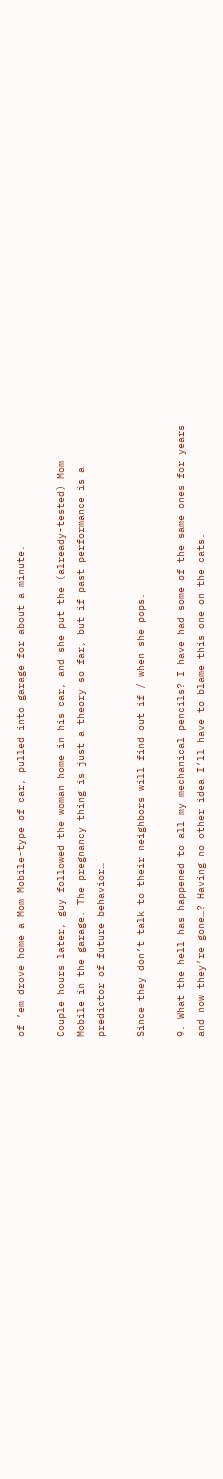of ’em drove home a Mom Mobile-type of car, pulled into garage for about a minute.

Couple hours later, guy followed the woman home in his car, and she put the (already-tested) Mom Mobile in the garage. The pregnancy thing is just a theory so far, but if past performance is a predictor of future behavior…

Since they don’t talk to their neighbors will find out if / when she pops.

9. What the hell has happened to all my mechanical pencils? I have had some of the same ones for years and now they’re gone…? Having no other idea I’ll have to blame this one on the cats.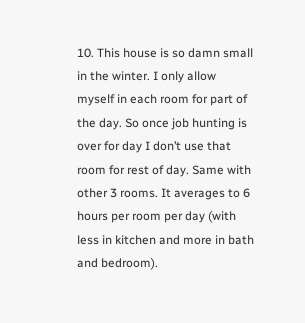10. This house is so damn small in the winter. I only allow myself in each room for part of the day. So once job hunting is over for day I don’t use that room for rest of day. Same with other 3 rooms. It averages to 6 hours per room per day (with less in kitchen and more in bath and bedroom).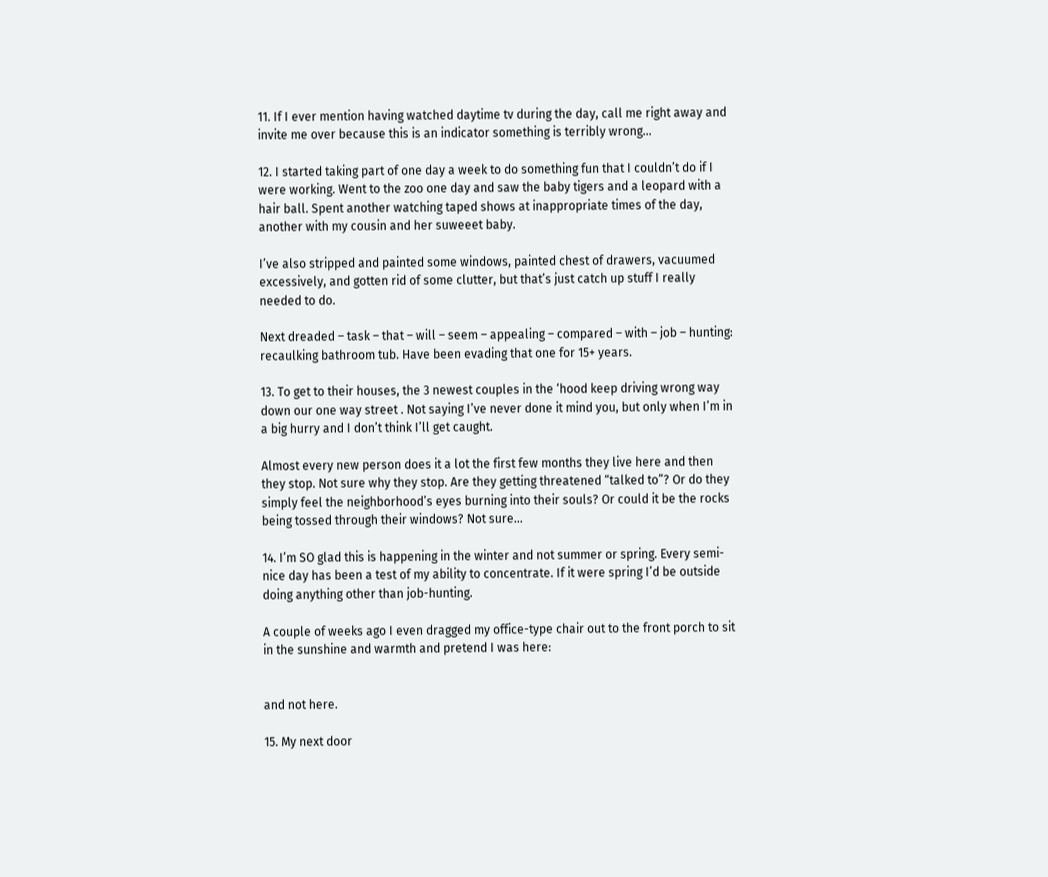11. If I ever mention having watched daytime tv during the day, call me right away and invite me over because this is an indicator something is terribly wrong…

12. I started taking part of one day a week to do something fun that I couldn’t do if I were working. Went to the zoo one day and saw the baby tigers and a leopard with a hair ball. Spent another watching taped shows at inappropriate times of the day, another with my cousin and her suweeet baby.

I’ve also stripped and painted some windows, painted chest of drawers, vacuumed excessively, and gotten rid of some clutter, but that’s just catch up stuff I really needed to do.

Next dreaded – task – that – will – seem – appealing – compared – with – job – hunting: recaulking bathroom tub. Have been evading that one for 15+ years.

13. To get to their houses, the 3 newest couples in the ‘hood keep driving wrong way down our one way street . Not saying I’ve never done it mind you, but only when I’m in a big hurry and I don’t think I’ll get caught.

Almost every new person does it a lot the first few months they live here and then they stop. Not sure why they stop. Are they getting threatened “talked to”? Or do they simply feel the neighborhood’s eyes burning into their souls? Or could it be the rocks being tossed through their windows? Not sure…

14. I’m SO glad this is happening in the winter and not summer or spring. Every semi-nice day has been a test of my ability to concentrate. If it were spring I’d be outside doing anything other than job-hunting.

A couple of weeks ago I even dragged my office-type chair out to the front porch to sit in the sunshine and warmth and pretend I was here:


and not here.

15. My next door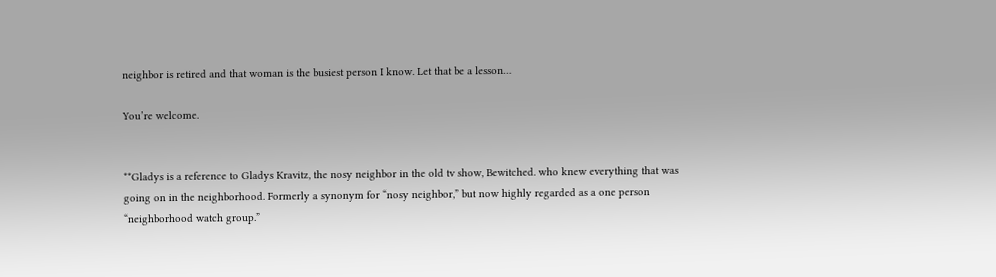neighbor is retired and that woman is the busiest person I know. Let that be a lesson…

You’re welcome.


**Gladys is a reference to Gladys Kravitz, the nosy neighbor in the old tv show, Bewitched. who knew everything that was going on in the neighborhood. Formerly a synonym for “nosy neighbor,” but now highly regarded as a one person “neighborhood watch group.”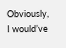Obviously, I would’ve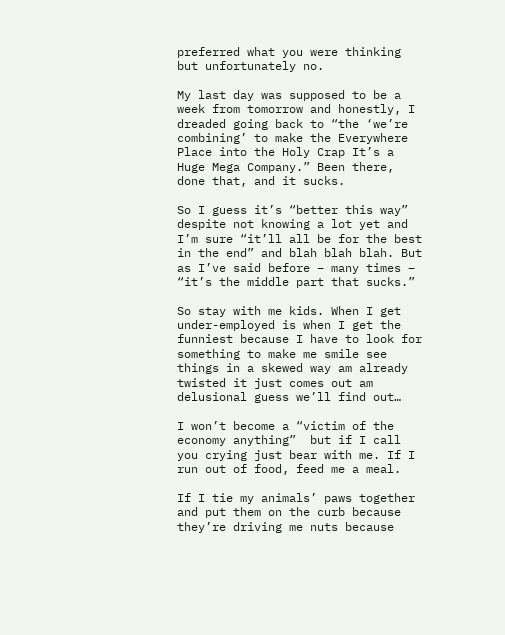preferred what you were thinking but unfortunately no.

My last day was supposed to be a week from tomorrow and honestly, I dreaded going back to “the ‘we’re combining’ to make the Everywhere Place into the Holy Crap It’s a Huge Mega Company.” Been there, done that, and it sucks.

So I guess it’s “better this way” despite not knowing a lot yet and I’m sure “it’ll all be for the best in the end” and blah blah blah. But as I’ve said before – many times – “it’s the middle part that sucks.”

So stay with me kids. When I get under-employed is when I get the funniest because I have to look for something to make me smile see things in a skewed way am already twisted it just comes out am delusional guess we’ll find out…

I won’t become a “victim of the economy anything”  but if I call you crying just bear with me. If I run out of food, feed me a meal.

If I tie my animals’ paws together and put them on the curb because they’re driving me nuts because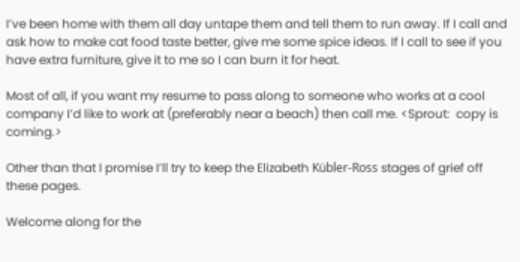I’ve been home with them all day untape them and tell them to run away. If I call and ask how to make cat food taste better, give me some spice ideas. If I call to see if you have extra furniture, give it to me so I can burn it for heat.

Most of all, if you want my resume to pass along to someone who works at a cool company I’d like to work at (preferably near a beach) then call me. <Sprout:  copy is coming.>

Other than that I promise I’ll try to keep the Elizabeth Kübler-Ross stages of grief off these pages.

Welcome along for the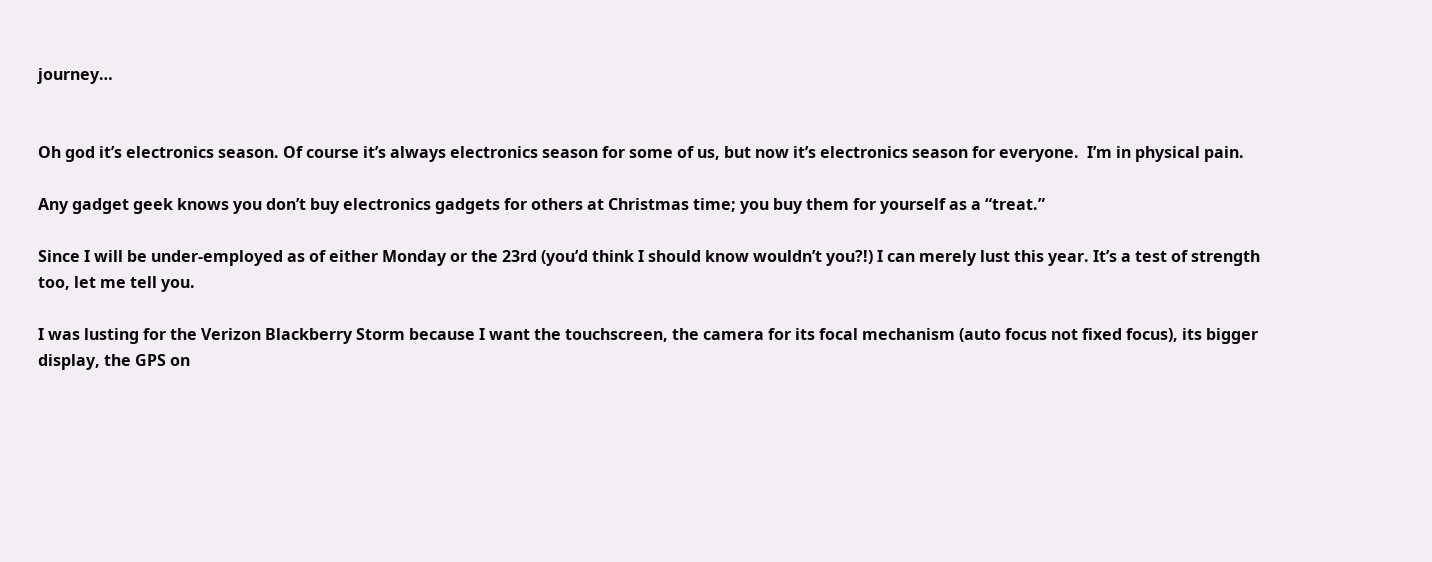journey…


Oh god it’s electronics season. Of course it’s always electronics season for some of us, but now it’s electronics season for everyone.  I’m in physical pain.

Any gadget geek knows you don’t buy electronics gadgets for others at Christmas time; you buy them for yourself as a “treat.”

Since I will be under-employed as of either Monday or the 23rd (you’d think I should know wouldn’t you?!) I can merely lust this year. It’s a test of strength too, let me tell you.

I was lusting for the Verizon Blackberry Storm because I want the touchscreen, the camera for its focal mechanism (auto focus not fixed focus), its bigger display, the GPS on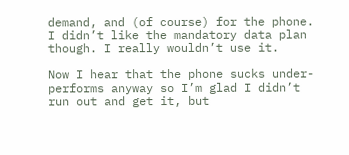demand, and (of course) for the phone. I didn’t like the mandatory data plan though. I really wouldn’t use it.

Now I hear that the phone sucks under-performs anyway so I’m glad I didn’t run out and get it, but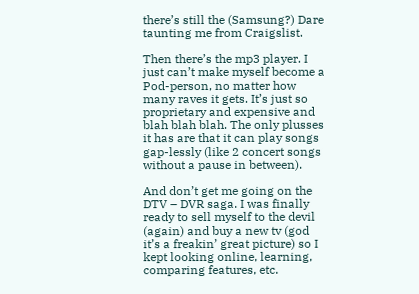there’s still the (Samsung?) Dare taunting me from Craigslist.

Then there’s the mp3 player. I just can’t make myself become a Pod-person, no matter how many raves it gets. It’s just so proprietary and expensive and blah blah blah. The only plusses it has are that it can play songs gap-lessly (like 2 concert songs without a pause in between).

And don’t get me going on the DTV – DVR saga. I was finally ready to sell myself to the devil (again) and buy a new tv (god it’s a freakin’ great picture) so I kept looking online, learning, comparing features, etc.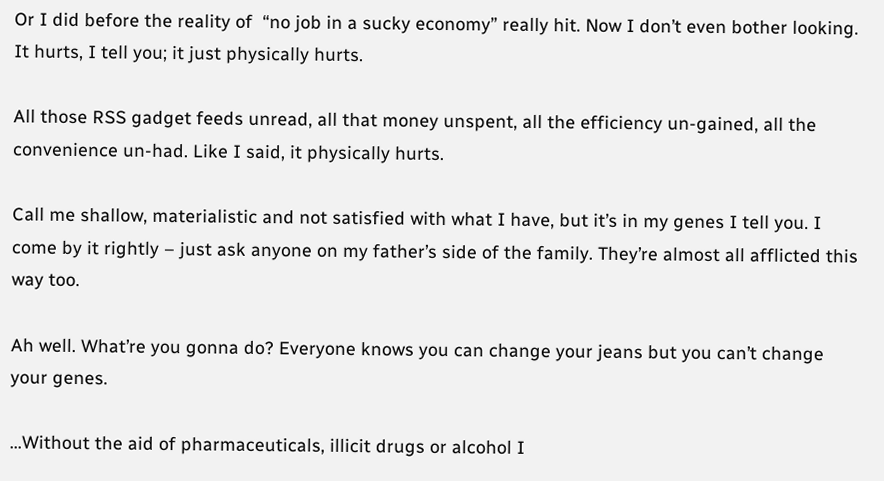Or I did before the reality of  “no job in a sucky economy” really hit. Now I don’t even bother looking. It hurts, I tell you; it just physically hurts.

All those RSS gadget feeds unread, all that money unspent, all the efficiency un-gained, all the convenience un-had. Like I said, it physically hurts.

Call me shallow, materialistic and not satisfied with what I have, but it’s in my genes I tell you. I come by it rightly – just ask anyone on my father’s side of the family. They’re almost all afflicted this way too.

Ah well. What’re you gonna do? Everyone knows you can change your jeans but you can’t change your genes.

…Without the aid of pharmaceuticals, illicit drugs or alcohol I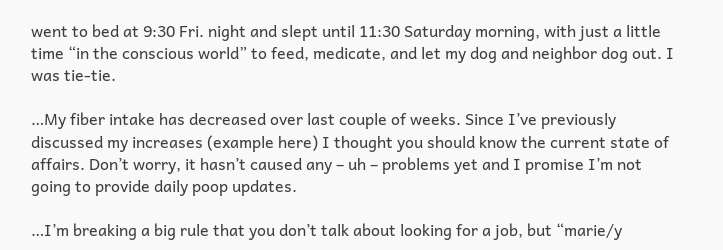went to bed at 9:30 Fri. night and slept until 11:30 Saturday morning, with just a little time “in the conscious world” to feed, medicate, and let my dog and neighbor dog out. I was tie-tie.

…My fiber intake has decreased over last couple of weeks. Since I’ve previously discussed my increases (example here) I thought you should know the current state of affairs. Don’t worry, it hasn’t caused any – uh – problems yet and I promise I’m not going to provide daily poop updates.

…I’m breaking a big rule that you don’t talk about looking for a job, but “marie/y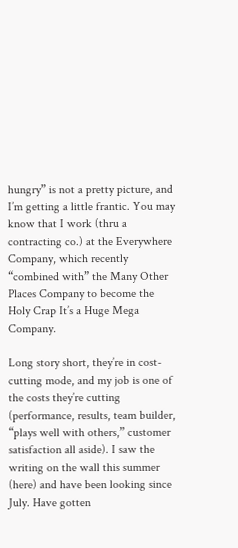hungry” is not a pretty picture, and I’m getting a little frantic. You may know that I work (thru a contracting co.) at the Everywhere Company, which recently “combined with” the Many Other Places Company to become the Holy Crap It’s a Huge Mega Company.

Long story short, they’re in cost-cutting mode, and my job is one of the costs they’re cutting (performance, results, team builder, “plays well with others,” customer satisfaction all aside). I saw the writing on the wall this summer (here) and have been looking since July. Have gotten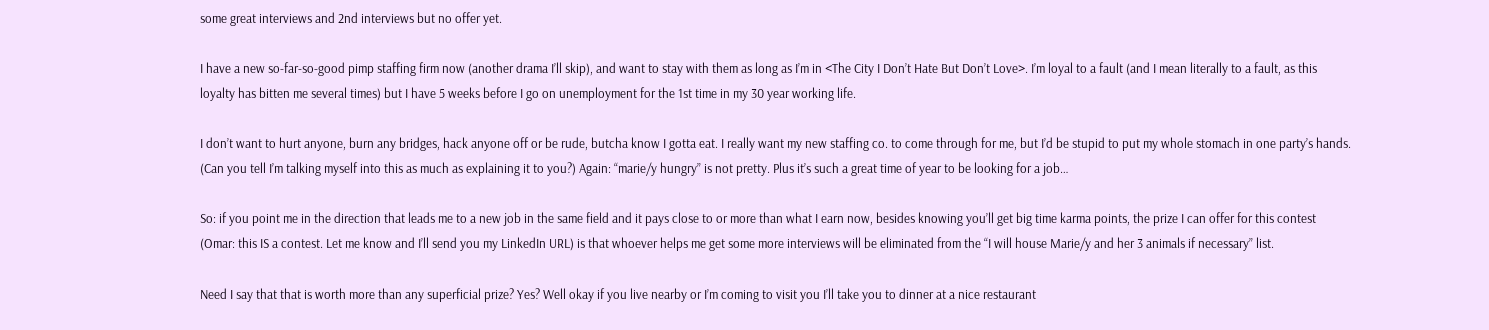some great interviews and 2nd interviews but no offer yet.

I have a new so-far-so-good pimp staffing firm now (another drama I’ll skip), and want to stay with them as long as I’m in <The City I Don’t Hate But Don’t Love>. I’m loyal to a fault (and I mean literally to a fault, as this loyalty has bitten me several times) but I have 5 weeks before I go on unemployment for the 1st time in my 30 year working life.

I don’t want to hurt anyone, burn any bridges, hack anyone off or be rude, butcha know I gotta eat. I really want my new staffing co. to come through for me, but I’d be stupid to put my whole stomach in one party’s hands. (Can you tell I’m talking myself into this as much as explaining it to you?) Again: “marie/y hungry” is not pretty. Plus it’s such a great time of year to be looking for a job…

So: if you point me in the direction that leads me to a new job in the same field and it pays close to or more than what I earn now, besides knowing you’ll get big time karma points, the prize I can offer for this contest (Omar: this IS a contest. Let me know and I’ll send you my LinkedIn URL) is that whoever helps me get some more interviews will be eliminated from the “I will house Marie/y and her 3 animals if necessary” list.

Need I say that that is worth more than any superficial prize? Yes? Well okay if you live nearby or I’m coming to visit you I’ll take you to dinner at a nice restaurant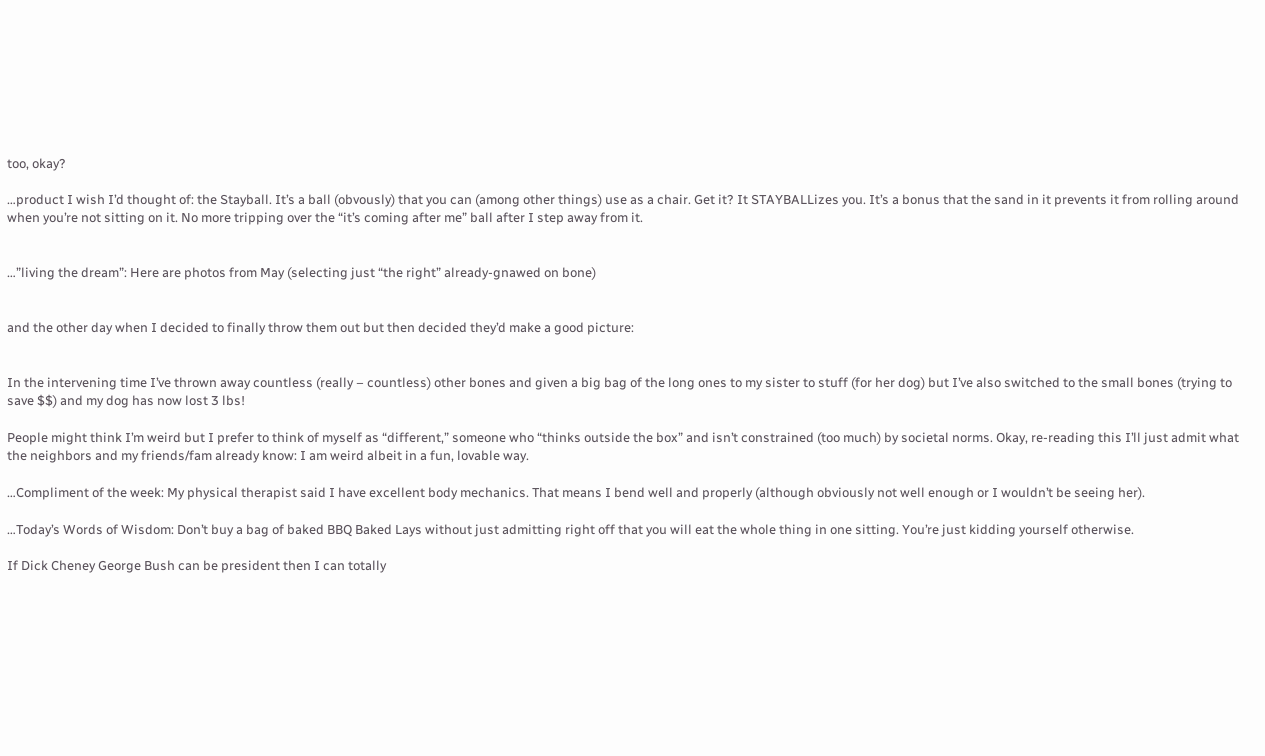too, okay?

…product I wish I’d thought of: the Stayball. It’s a ball (obvously) that you can (among other things) use as a chair. Get it? It STAYBALLizes you. It’s a bonus that the sand in it prevents it from rolling around when you’re not sitting on it. No more tripping over the “it’s coming after me” ball after I step away from it.


…”living the dream”: Here are photos from May (selecting just “the right” already-gnawed on bone)


and the other day when I decided to finally throw them out but then decided they’d make a good picture:


In the intervening time I’ve thrown away countless (really – countless) other bones and given a big bag of the long ones to my sister to stuff (for her dog) but I’ve also switched to the small bones (trying to save $$) and my dog has now lost 3 lbs!

People might think I’m weird but I prefer to think of myself as “different,” someone who “thinks outside the box” and isn’t constrained (too much) by societal norms. Okay, re-reading this I’ll just admit what the neighbors and my friends/fam already know: I am weird albeit in a fun, lovable way.

…Compliment of the week: My physical therapist said I have excellent body mechanics. That means I bend well and properly (although obviously not well enough or I wouldn’t be seeing her).

…Today’s Words of Wisdom: Don’t buy a bag of baked BBQ Baked Lays without just admitting right off that you will eat the whole thing in one sitting. You’re just kidding yourself otherwise.

If Dick Cheney George Bush can be president then I can totally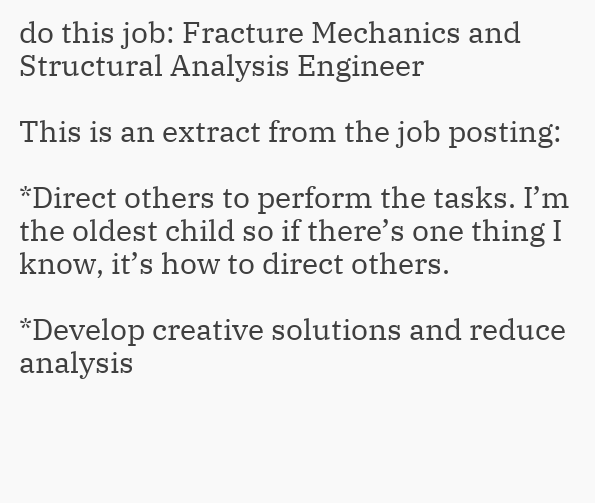do this job: Fracture Mechanics and Structural Analysis Engineer

This is an extract from the job posting:

*Direct others to perform the tasks. I’m the oldest child so if there’s one thing I know, it’s how to direct others.

*Develop creative solutions and reduce analysis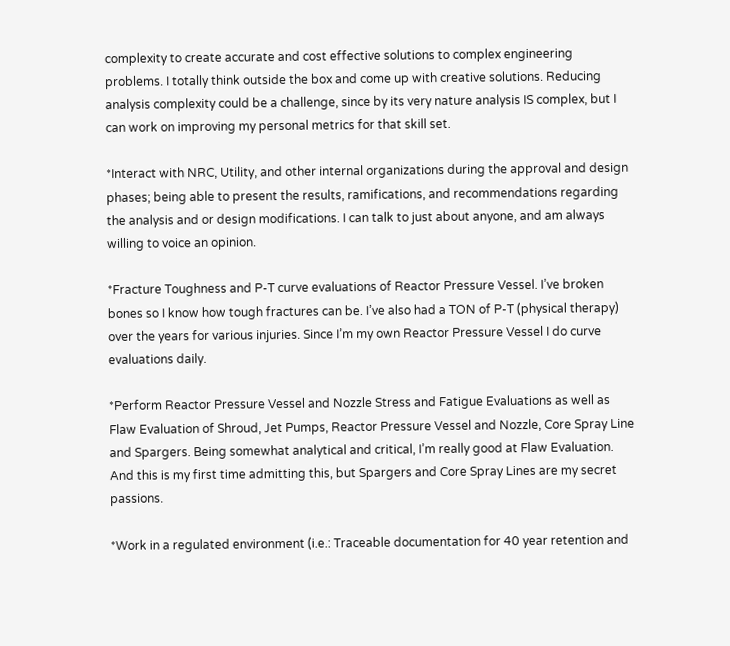complexity to create accurate and cost effective solutions to complex engineering problems. I totally think outside the box and come up with creative solutions. Reducing analysis complexity could be a challenge, since by its very nature analysis IS complex, but I can work on improving my personal metrics for that skill set.

*Interact with NRC, Utility, and other internal organizations during the approval and design phases; being able to present the results, ramifications, and recommendations regarding the analysis and or design modifications. I can talk to just about anyone, and am always willing to voice an opinion.

*Fracture Toughness and P-T curve evaluations of Reactor Pressure Vessel. I’ve broken bones so I know how tough fractures can be. I’ve also had a TON of P-T (physical therapy) over the years for various injuries. Since I’m my own Reactor Pressure Vessel I do curve evaluations daily.

*Perform Reactor Pressure Vessel and Nozzle Stress and Fatigue Evaluations as well as Flaw Evaluation of Shroud, Jet Pumps, Reactor Pressure Vessel and Nozzle, Core Spray Line and Spargers. Being somewhat analytical and critical, I’m really good at Flaw Evaluation. And this is my first time admitting this, but Spargers and Core Spray Lines are my secret passions.

*Work in a regulated environment (i.e.: Traceable documentation for 40 year retention and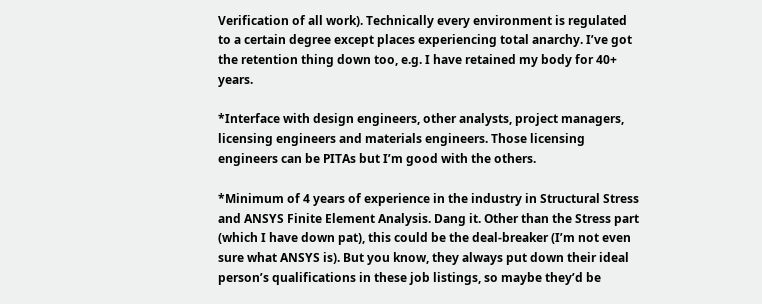Verification of all work). Technically every environment is regulated to a certain degree except places experiencing total anarchy. I’ve got the retention thing down too, e.g. I have retained my body for 40+ years.

*Interface with design engineers, other analysts, project managers, licensing engineers and materials engineers. Those licensing engineers can be PITAs but I’m good with the others.

*Minimum of 4 years of experience in the industry in Structural Stress and ANSYS Finite Element Analysis. Dang it. Other than the Stress part (which I have down pat), this could be the deal-breaker (I’m not even sure what ANSYS is). But you know, they always put down their ideal person’s qualifications in these job listings, so maybe they’d be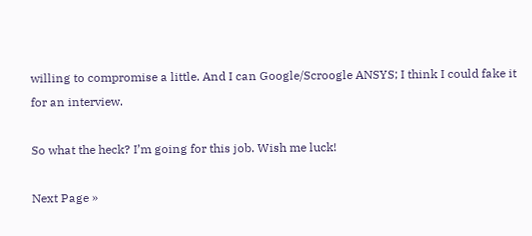willing to compromise a little. And I can Google/Scroogle ANSYS; I think I could fake it for an interview.

So what the heck? I’m going for this job. Wish me luck!

Next Page »